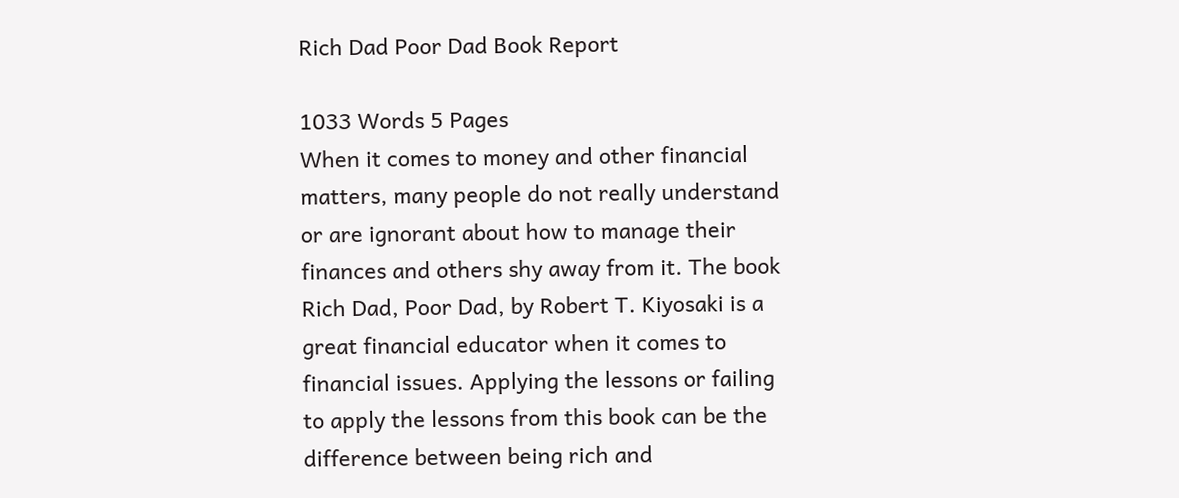Rich Dad Poor Dad Book Report

1033 Words 5 Pages
When it comes to money and other financial matters, many people do not really understand or are ignorant about how to manage their finances and others shy away from it. The book Rich Dad, Poor Dad, by Robert T. Kiyosaki is a great financial educator when it comes to financial issues. Applying the lessons or failing to apply the lessons from this book can be the difference between being rich and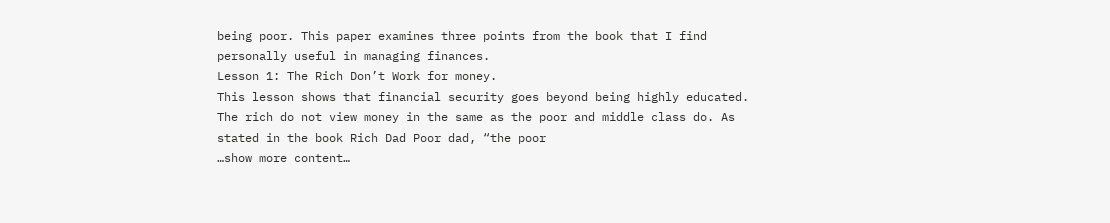being poor. This paper examines three points from the book that I find personally useful in managing finances.
Lesson 1: The Rich Don’t Work for money.
This lesson shows that financial security goes beyond being highly educated. The rich do not view money in the same as the poor and middle class do. As stated in the book Rich Dad Poor dad, “the poor
…show more content…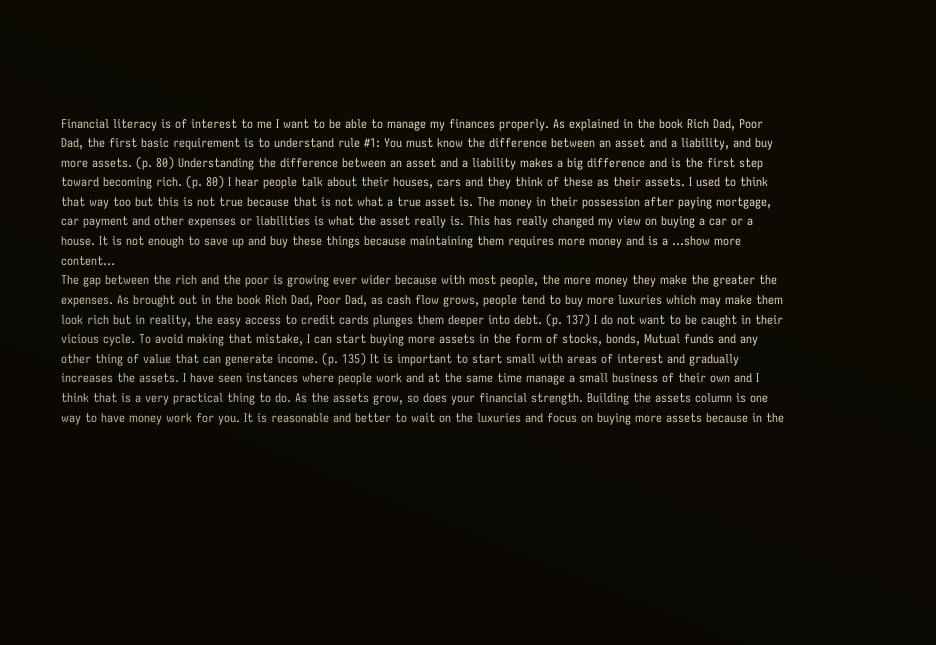Financial literacy is of interest to me I want to be able to manage my finances properly. As explained in the book Rich Dad, Poor Dad, the first basic requirement is to understand rule #1: You must know the difference between an asset and a liability, and buy more assets. (p. 80) Understanding the difference between an asset and a liability makes a big difference and is the first step toward becoming rich. (p. 80) I hear people talk about their houses, cars and they think of these as their assets. I used to think that way too but this is not true because that is not what a true asset is. The money in their possession after paying mortgage, car payment and other expenses or liabilities is what the asset really is. This has really changed my view on buying a car or a house. It is not enough to save up and buy these things because maintaining them requires more money and is a …show more content…
The gap between the rich and the poor is growing ever wider because with most people, the more money they make the greater the expenses. As brought out in the book Rich Dad, Poor Dad, as cash flow grows, people tend to buy more luxuries which may make them look rich but in reality, the easy access to credit cards plunges them deeper into debt. (p. 137) I do not want to be caught in their vicious cycle. To avoid making that mistake, I can start buying more assets in the form of stocks, bonds, Mutual funds and any other thing of value that can generate income. (p. 135) It is important to start small with areas of interest and gradually increases the assets. I have seen instances where people work and at the same time manage a small business of their own and I think that is a very practical thing to do. As the assets grow, so does your financial strength. Building the assets column is one way to have money work for you. It is reasonable and better to wait on the luxuries and focus on buying more assets because in the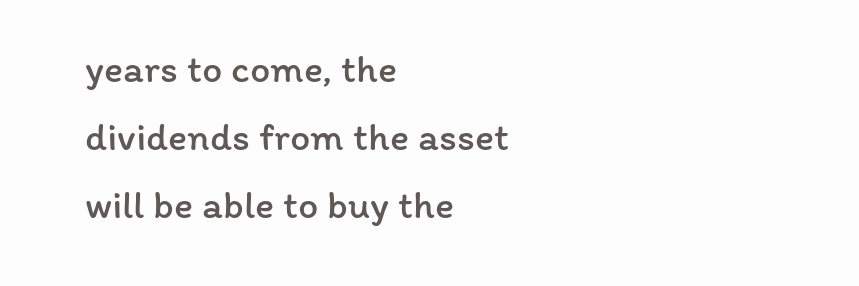years to come, the dividends from the asset will be able to buy the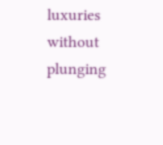luxuries without plunging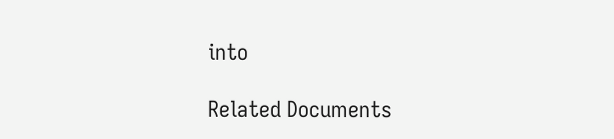into

Related Documents